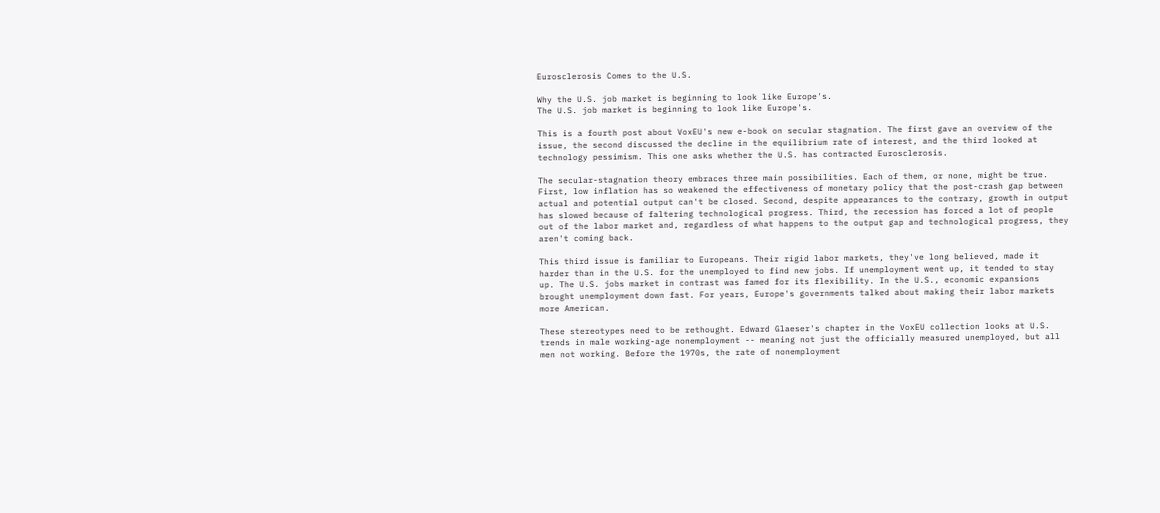Eurosclerosis Comes to the U.S.

Why the U.S. job market is beginning to look like Europe's.
The U.S. job market is beginning to look like Europe's.

This is a fourth post about VoxEU's new e-book on secular stagnation. The first gave an overview of the issue, the second discussed the decline in the equilibrium rate of interest, and the third looked at technology pessimism. This one asks whether the U.S. has contracted Eurosclerosis.

The secular-stagnation theory embraces three main possibilities. Each of them, or none, might be true. First, low inflation has so weakened the effectiveness of monetary policy that the post-crash gap between actual and potential output can't be closed. Second, despite appearances to the contrary, growth in output has slowed because of faltering technological progress. Third, the recession has forced a lot of people out of the labor market and, regardless of what happens to the output gap and technological progress, they aren't coming back.

This third issue is familiar to Europeans. Their rigid labor markets, they've long believed, made it harder than in the U.S. for the unemployed to find new jobs. If unemployment went up, it tended to stay up. The U.S. jobs market in contrast was famed for its flexibility. In the U.S., economic expansions brought unemployment down fast. For years, Europe's governments talked about making their labor markets more American.

These stereotypes need to be rethought. Edward Glaeser's chapter in the VoxEU collection looks at U.S. trends in male working-age nonemployment -- meaning not just the officially measured unemployed, but all men not working. Before the 1970s, the rate of nonemployment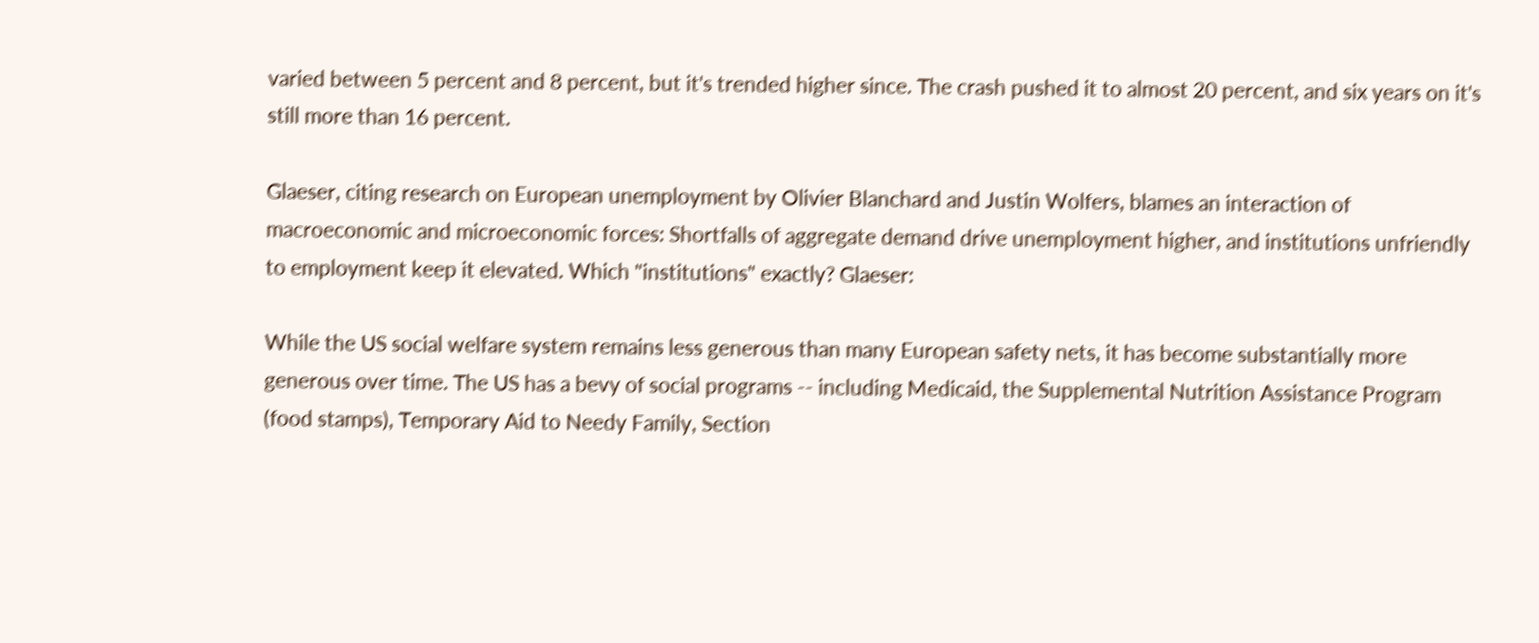varied between 5 percent and 8 percent, but it's trended higher since. The crash pushed it to almost 20 percent, and six years on it's still more than 16 percent.

Glaeser, citing research on European unemployment by Olivier Blanchard and Justin Wolfers, blames an interaction of macroeconomic and microeconomic forces: Shortfalls of aggregate demand drive unemployment higher, and institutions unfriendly to employment keep it elevated. Which "institutions" exactly? Glaeser:

While the US social welfare system remains less generous than many European safety nets, it has become substantially more generous over time. The US has a bevy of social programs -- including Medicaid, the Supplemental Nutrition Assistance Program (food stamps), Temporary Aid to Needy Family, Section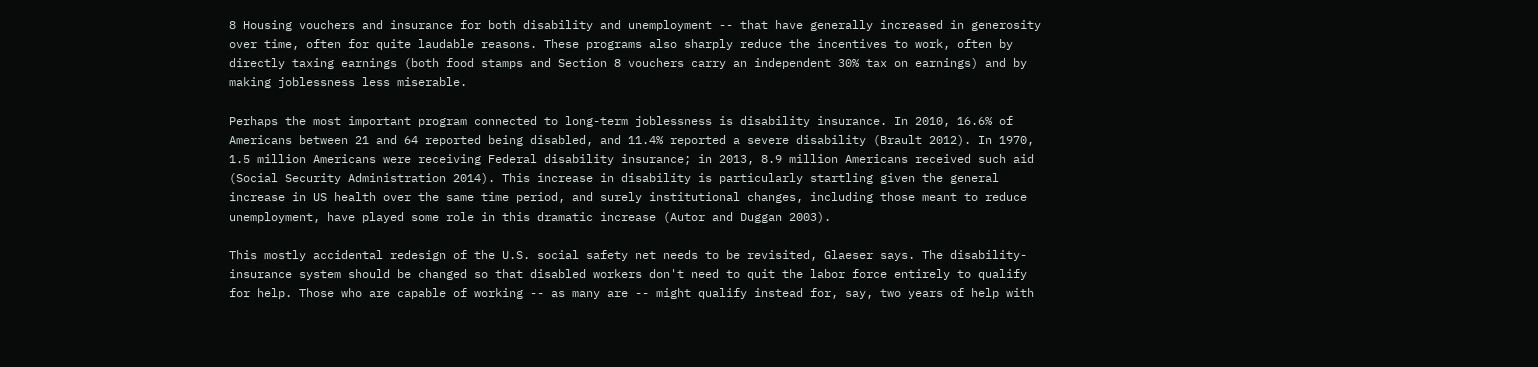8 Housing vouchers and insurance for both disability and unemployment -- that have generally increased in generosity over time, often for quite laudable reasons. These programs also sharply reduce the incentives to work, often by directly taxing earnings (both food stamps and Section 8 vouchers carry an independent 30% tax on earnings) and by making joblessness less miserable.

Perhaps the most important program connected to long-term joblessness is disability insurance. In 2010, 16.6% of Americans between 21 and 64 reported being disabled, and 11.4% reported a severe disability (Brault 2012). In 1970, 1.5 million Americans were receiving Federal disability insurance; in 2013, 8.9 million Americans received such aid (Social Security Administration 2014). This increase in disability is particularly startling given the general increase in US health over the same time period, and surely institutional changes, including those meant to reduce unemployment, have played some role in this dramatic increase (Autor and Duggan 2003).

This mostly accidental redesign of the U.S. social safety net needs to be revisited, Glaeser says. The disability-insurance system should be changed so that disabled workers don't need to quit the labor force entirely to qualify for help. Those who are capable of working -- as many are -- might qualify instead for, say, two years of help with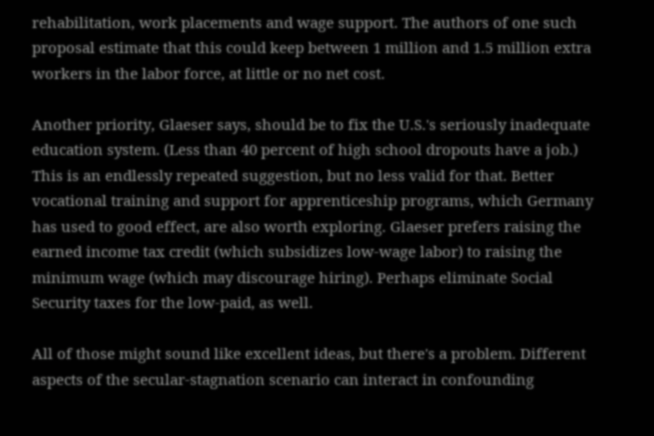rehabilitation, work placements and wage support. The authors of one such proposal estimate that this could keep between 1 million and 1.5 million extra workers in the labor force, at little or no net cost.

Another priority, Glaeser says, should be to fix the U.S.'s seriously inadequate education system. (Less than 40 percent of high school dropouts have a job.) This is an endlessly repeated suggestion, but no less valid for that. Better vocational training and support for apprenticeship programs, which Germany has used to good effect, are also worth exploring. Glaeser prefers raising the earned income tax credit (which subsidizes low-wage labor) to raising the minimum wage (which may discourage hiring). Perhaps eliminate Social Security taxes for the low-paid, as well.

All of those might sound like excellent ideas, but there's a problem. Different aspects of the secular-stagnation scenario can interact in confounding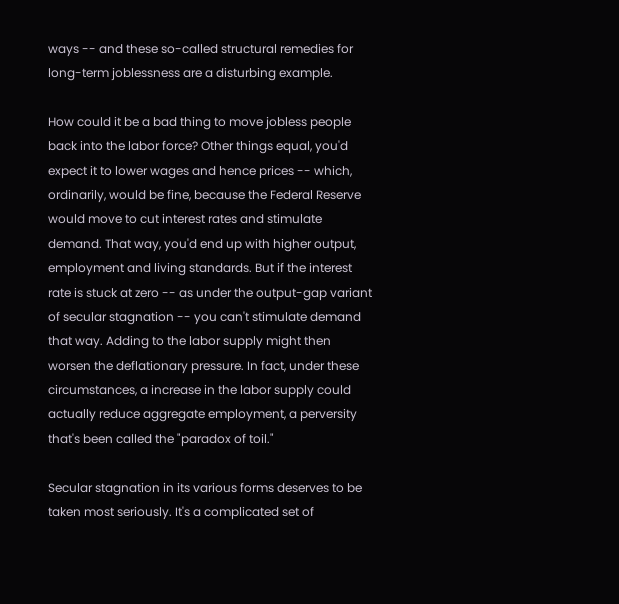ways -- and these so-called structural remedies for long-term joblessness are a disturbing example.

How could it be a bad thing to move jobless people back into the labor force? Other things equal, you'd expect it to lower wages and hence prices -- which, ordinarily, would be fine, because the Federal Reserve would move to cut interest rates and stimulate demand. That way, you'd end up with higher output, employment and living standards. But if the interest rate is stuck at zero -- as under the output-gap variant of secular stagnation -- you can't stimulate demand that way. Adding to the labor supply might then worsen the deflationary pressure. In fact, under these circumstances, a increase in the labor supply could actually reduce aggregate employment, a perversity that's been called the "paradox of toil."

Secular stagnation in its various forms deserves to be taken most seriously. It's a complicated set of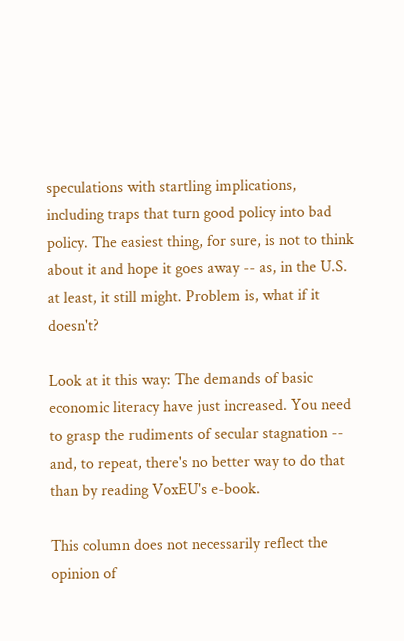speculations with startling implications, including traps that turn good policy into bad policy. The easiest thing, for sure, is not to think about it and hope it goes away -- as, in the U.S. at least, it still might. Problem is, what if it doesn't?

Look at it this way: The demands of basic economic literacy have just increased. You need to grasp the rudiments of secular stagnation -- and, to repeat, there's no better way to do that than by reading VoxEU's e-book.

This column does not necessarily reflect the opinion of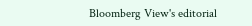Bloomberg View's editorial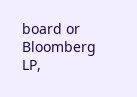board or Bloomberg LP,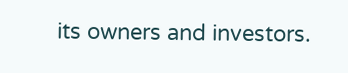its owners and investors.